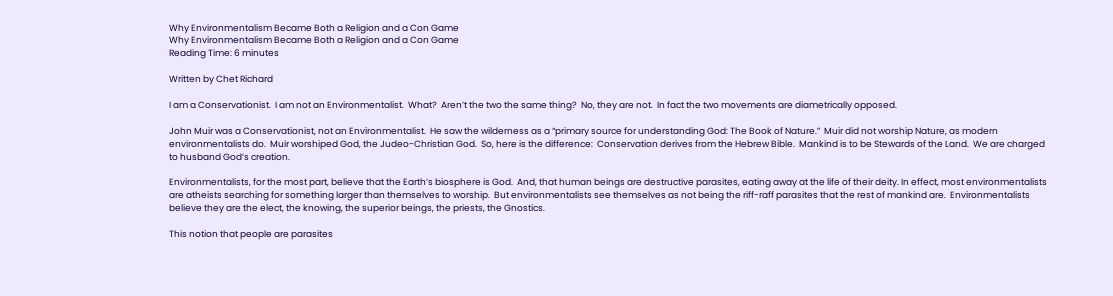Why Environmentalism Became Both a Religion and a Con Game
Why Environmentalism Became Both a Religion and a Con Game
Reading Time: 6 minutes

Written by Chet Richard

I am a Conservationist.  I am not an Environmentalist.  What?  Aren’t the two the same thing?  No, they are not.  In fact the two movements are diametrically opposed.

John Muir was a Conservationist, not an Environmentalist.  He saw the wilderness as a “primary source for understanding God: The Book of Nature.”  Muir did not worship Nature, as modern environmentalists do.  Muir worshiped God, the Judeo-Christian God.  So, here is the difference:  Conservation derives from the Hebrew Bible.  Mankind is to be Stewards of the Land.  We are charged to husband God’s creation.

Environmentalists, for the most part, believe that the Earth’s biosphere is God.  And, that human beings are destructive parasites, eating away at the life of their deity. In effect, most environmentalists are atheists searching for something larger than themselves to worship.  But environmentalists see themselves as not being the riff-raff parasites that the rest of mankind are.  Environmentalists believe they are the elect, the knowing, the superior beings, the priests, the Gnostics.

This notion that people are parasites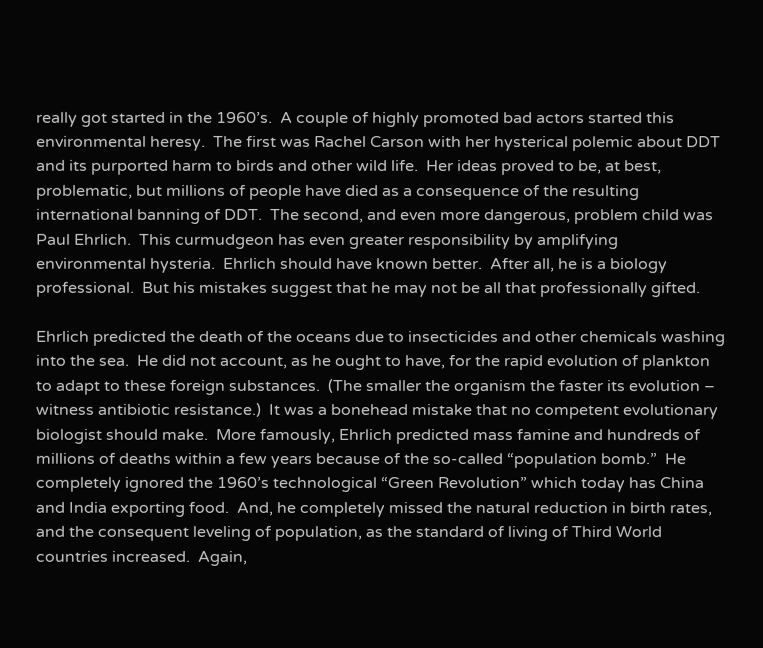really got started in the 1960’s.  A couple of highly promoted bad actors started this environmental heresy.  The first was Rachel Carson with her hysterical polemic about DDT and its purported harm to birds and other wild life.  Her ideas proved to be, at best, problematic, but millions of people have died as a consequence of the resulting international banning of DDT.  The second, and even more dangerous, problem child was Paul Ehrlich.  This curmudgeon has even greater responsibility by amplifying environmental hysteria.  Ehrlich should have known better.  After all, he is a biology professional.  But his mistakes suggest that he may not be all that professionally gifted.

Ehrlich predicted the death of the oceans due to insecticides and other chemicals washing into the sea.  He did not account, as he ought to have, for the rapid evolution of plankton to adapt to these foreign substances.  (The smaller the organism the faster its evolution – witness antibiotic resistance.)  It was a bonehead mistake that no competent evolutionary biologist should make.  More famously, Ehrlich predicted mass famine and hundreds of millions of deaths within a few years because of the so-called “population bomb.”  He completely ignored the 1960’s technological “Green Revolution” which today has China and India exporting food.  And, he completely missed the natural reduction in birth rates, and the consequent leveling of population, as the standard of living of Third World countries increased.  Again,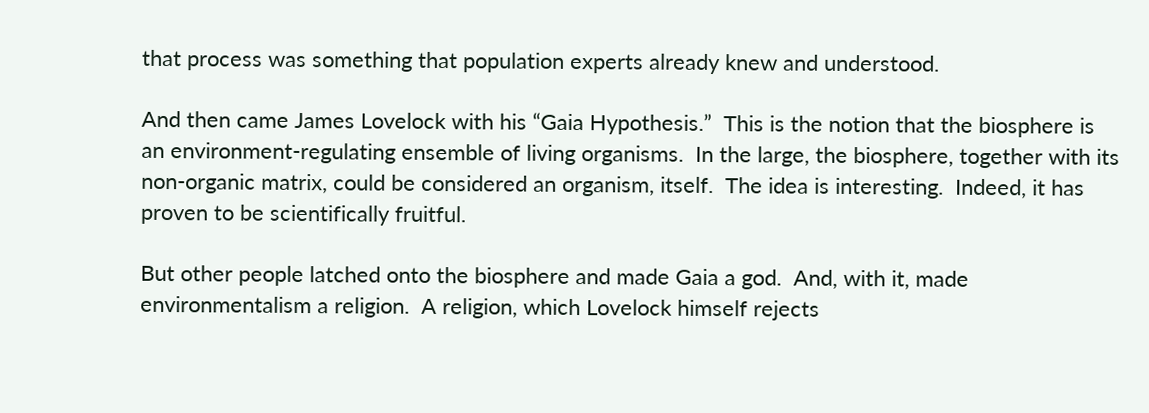that process was something that population experts already knew and understood.

And then came James Lovelock with his “Gaia Hypothesis.”  This is the notion that the biosphere is an environment-regulating ensemble of living organisms.  In the large, the biosphere, together with its non-organic matrix, could be considered an organism, itself.  The idea is interesting.  Indeed, it has proven to be scientifically fruitful.

But other people latched onto the biosphere and made Gaia a god.  And, with it, made environmentalism a religion.  A religion, which Lovelock himself rejects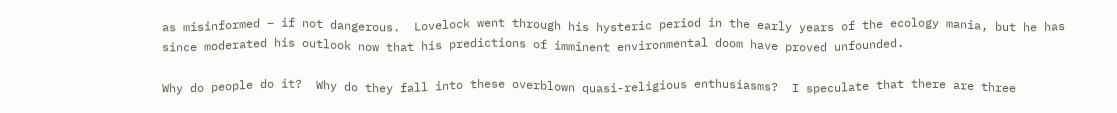as misinformed – if not dangerous.  Lovelock went through his hysteric period in the early years of the ecology mania, but he has since moderated his outlook now that his predictions of imminent environmental doom have proved unfounded.

Why do people do it?  Why do they fall into these overblown quasi-religious enthusiasms?  I speculate that there are three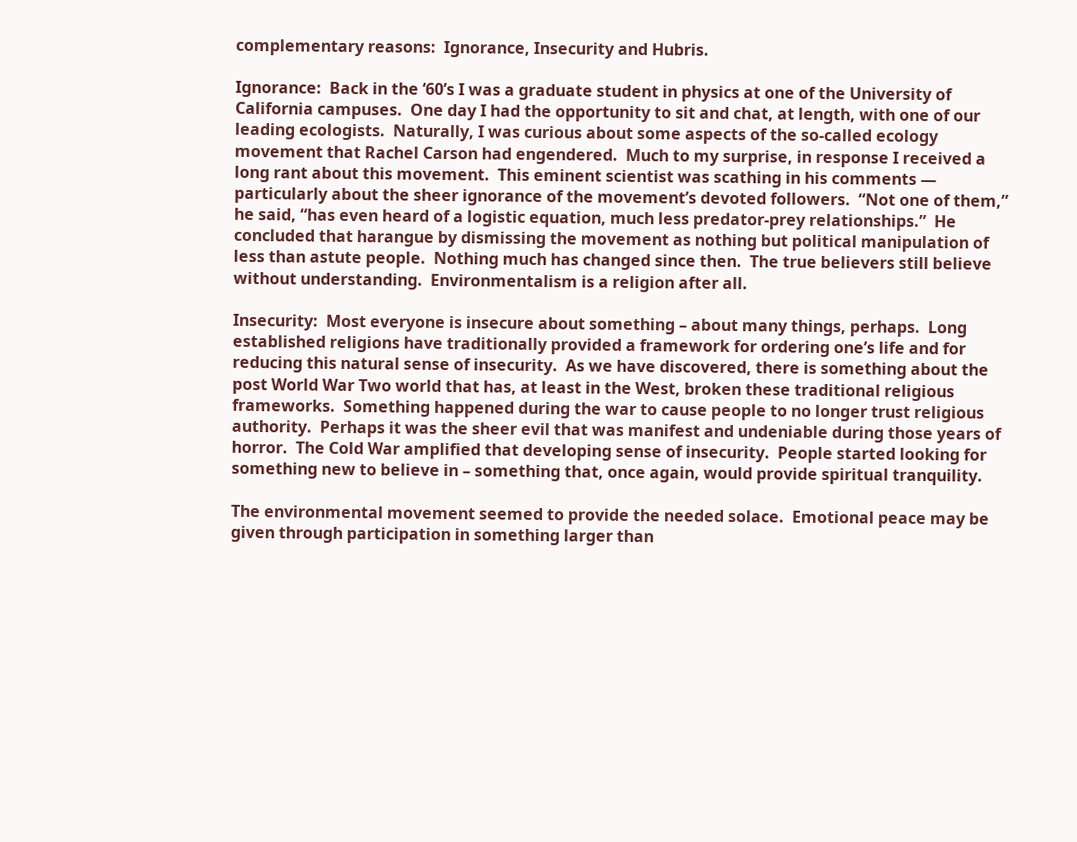complementary reasons:  Ignorance, Insecurity and Hubris.

Ignorance:  Back in the ‘60’s I was a graduate student in physics at one of the University of California campuses.  One day I had the opportunity to sit and chat, at length, with one of our leading ecologists.  Naturally, I was curious about some aspects of the so-called ecology movement that Rachel Carson had engendered.  Much to my surprise, in response I received a long rant about this movement.  This eminent scientist was scathing in his comments — particularly about the sheer ignorance of the movement’s devoted followers.  “Not one of them,” he said, “has even heard of a logistic equation, much less predator-prey relationships.”  He concluded that harangue by dismissing the movement as nothing but political manipulation of less than astute people.  Nothing much has changed since then.  The true believers still believe without understanding.  Environmentalism is a religion after all.

Insecurity:  Most everyone is insecure about something – about many things, perhaps.  Long established religions have traditionally provided a framework for ordering one’s life and for reducing this natural sense of insecurity.  As we have discovered, there is something about the post World War Two world that has, at least in the West, broken these traditional religious frameworks.  Something happened during the war to cause people to no longer trust religious authority.  Perhaps it was the sheer evil that was manifest and undeniable during those years of horror.  The Cold War amplified that developing sense of insecurity.  People started looking for something new to believe in – something that, once again, would provide spiritual tranquility.

The environmental movement seemed to provide the needed solace.  Emotional peace may be given through participation in something larger than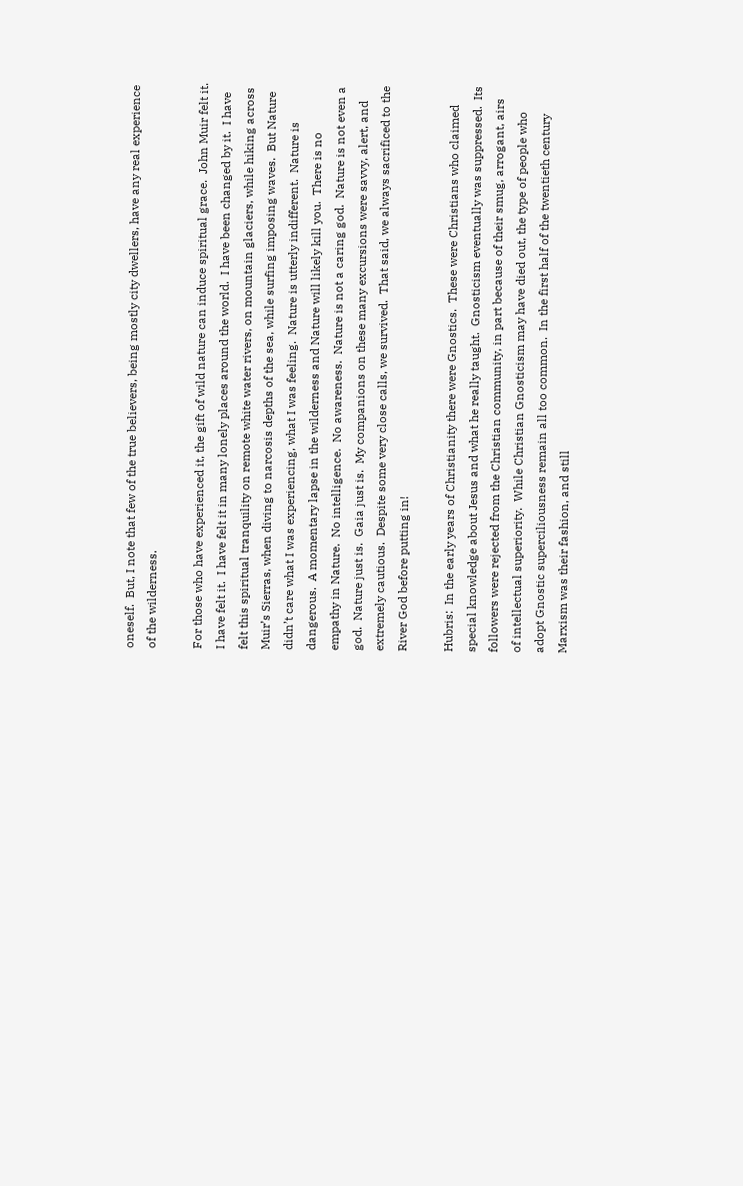oneself.  But, I note that few of the true believers, being mostly city dwellers, have any real experience of the wilderness.

For those who have experienced it, the gift of wild nature can induce spiritual grace.  John Muir felt it.  I have felt it.  I have felt it in many lonely places around the world.  I have been changed by it.  I have felt this spiritual tranquility on remote white water rivers, on mountain glaciers, while hiking across Muir’s Sierras, when diving to narcosis depths of the sea, while surfing imposing waves.  But Nature didn’t care what I was experiencing, what I was feeling.  Nature is utterly indifferent.  Nature is dangerous.  A momentary lapse in the wilderness and Nature will likely kill you.  There is no empathy in Nature.  No intelligence.  No awareness.  Nature is not a caring god.  Nature is not even a god.  Nature just is.  Gaia just is.  My companions on these many excursions were savvy, alert, and extremely cautious.  Despite some very close calls, we survived.  That said, we always sacrificed to the River God before putting in!

Hubris:  In the early years of Christianity there were Gnostics.  These were Christians who claimed special knowledge about Jesus and what he really taught.  Gnosticism eventually was suppressed.  Its followers were rejected from the Christian community, in part because of their smug, arrogant, airs of intellectual superiority.  While Christian Gnosticism may have died out, the type of people who adopt Gnostic superciliousness remain all too common.  In the first half of the twentieth century Marxism was their fashion, and still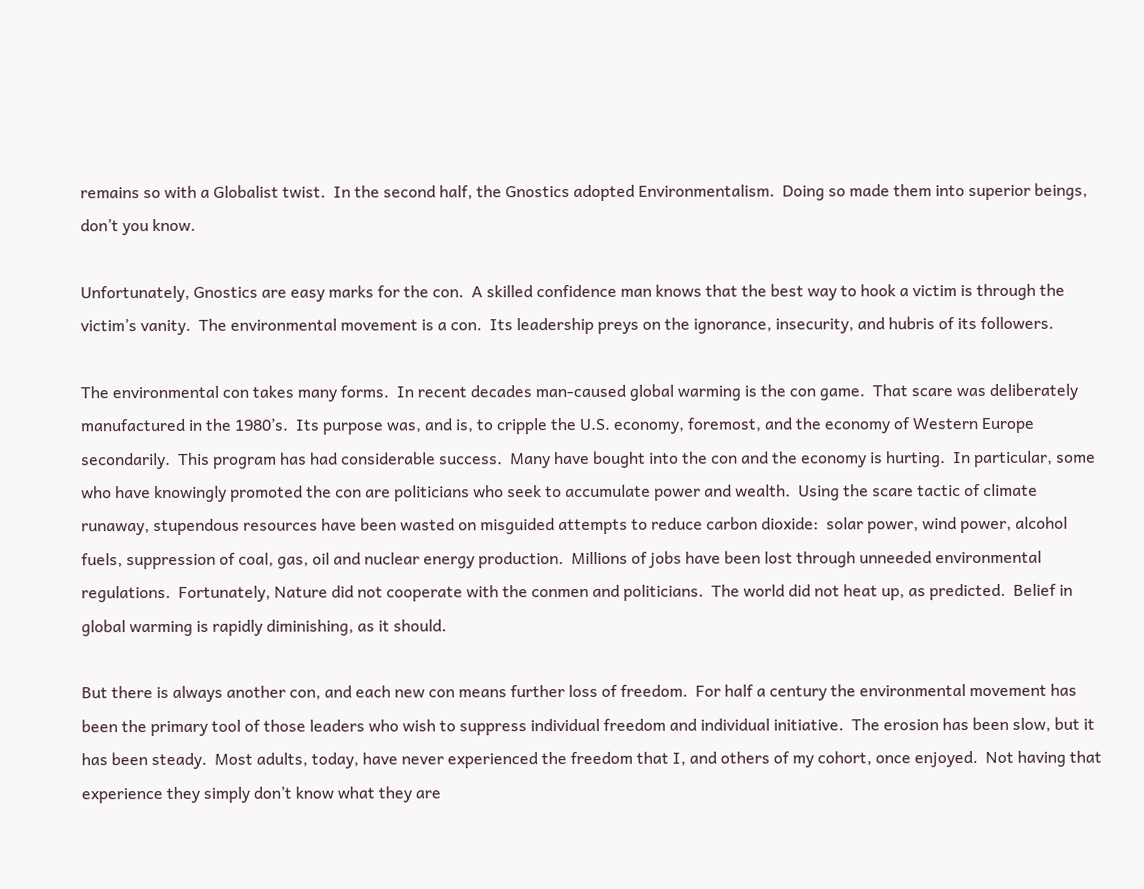remains so with a Globalist twist.  In the second half, the Gnostics adopted Environmentalism.  Doing so made them into superior beings, don’t you know.

Unfortunately, Gnostics are easy marks for the con.  A skilled confidence man knows that the best way to hook a victim is through the victim’s vanity.  The environmental movement is a con.  Its leadership preys on the ignorance, insecurity, and hubris of its followers.

The environmental con takes many forms.  In recent decades man-caused global warming is the con game.  That scare was deliberately manufactured in the 1980’s.  Its purpose was, and is, to cripple the U.S. economy, foremost, and the economy of Western Europe secondarily.  This program has had considerable success.  Many have bought into the con and the economy is hurting.  In particular, some who have knowingly promoted the con are politicians who seek to accumulate power and wealth.  Using the scare tactic of climate runaway, stupendous resources have been wasted on misguided attempts to reduce carbon dioxide:  solar power, wind power, alcohol fuels, suppression of coal, gas, oil and nuclear energy production.  Millions of jobs have been lost through unneeded environmental regulations.  Fortunately, Nature did not cooperate with the conmen and politicians.  The world did not heat up, as predicted.  Belief in global warming is rapidly diminishing, as it should.

But there is always another con, and each new con means further loss of freedom.  For half a century the environmental movement has been the primary tool of those leaders who wish to suppress individual freedom and individual initiative.  The erosion has been slow, but it has been steady.  Most adults, today, have never experienced the freedom that I, and others of my cohort, once enjoyed.  Not having that experience they simply don’t know what they are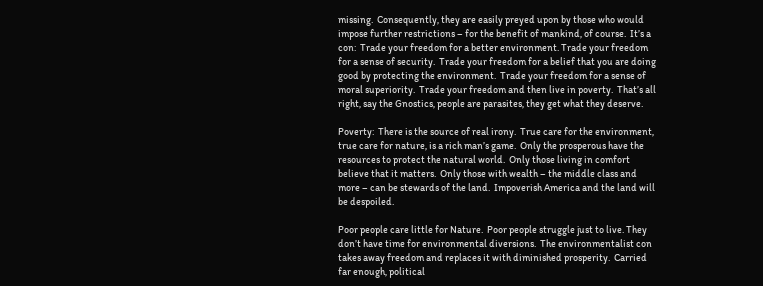missing.  Consequently, they are easily preyed upon by those who would impose further restrictions – for the benefit of mankind, of course.  It’s a con:  Trade your freedom for a better environment. Trade your freedom for a sense of security.  Trade your freedom for a belief that you are doing good by protecting the environment.  Trade your freedom for a sense of moral superiority.  Trade your freedom and then live in poverty.  That’s all right, say the Gnostics, people are parasites, they get what they deserve.

Poverty:  There is the source of real irony.  True care for the environment, true care for nature, is a rich man’s game.  Only the prosperous have the resources to protect the natural world.  Only those living in comfort believe that it matters.  Only those with wealth – the middle class and more – can be stewards of the land.  Impoverish America and the land will be despoiled.

Poor people care little for Nature.  Poor people struggle just to live. They don’t have time for environmental diversions.  The environmentalist con takes away freedom and replaces it with diminished prosperity.  Carried far enough, political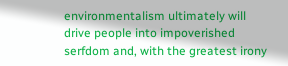environmentalism ultimately will drive people into impoverished serfdom and, with the greatest irony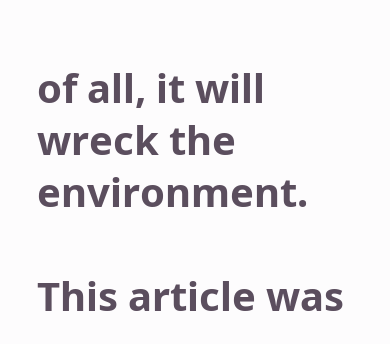of all, it will wreck the environment.

This article was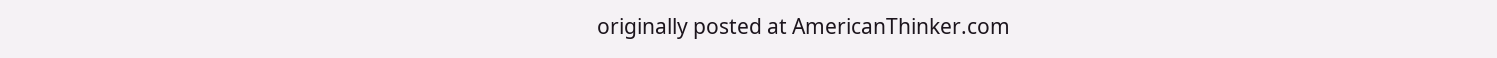originally posted at AmericanThinker.com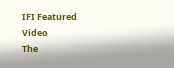IFI Featured Video
The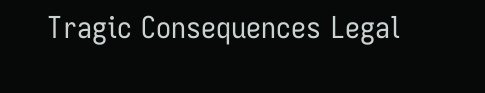Tragic Consequences Legal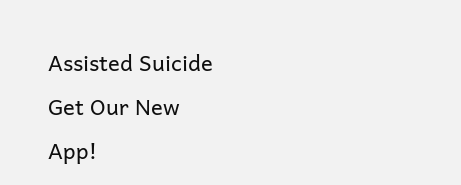Assisted Suicide
Get Our New App!